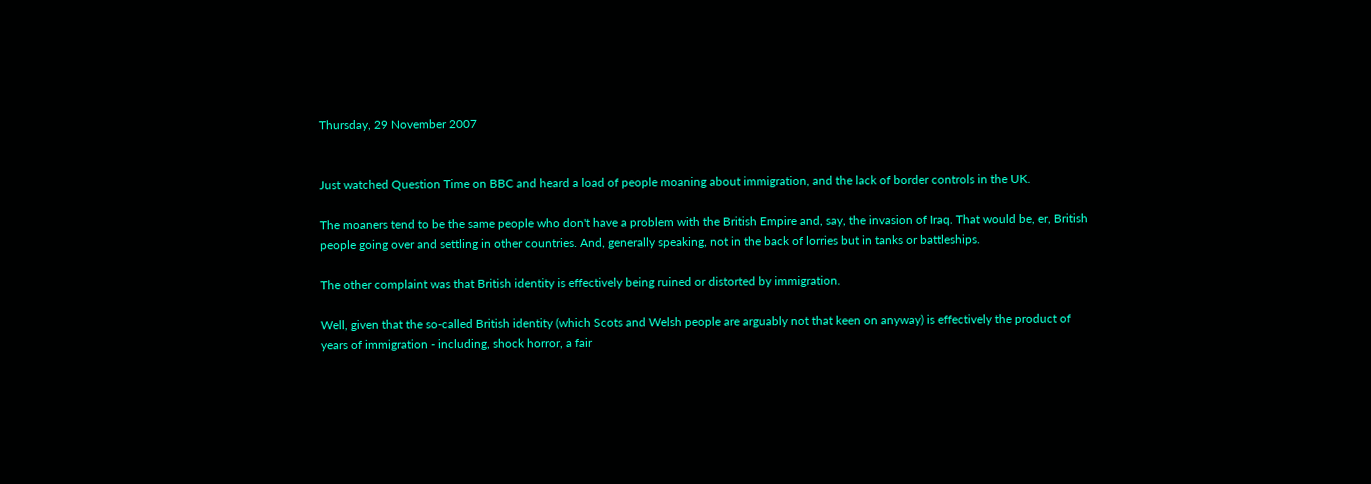Thursday, 29 November 2007


Just watched Question Time on BBC and heard a load of people moaning about immigration, and the lack of border controls in the UK.

The moaners tend to be the same people who don't have a problem with the British Empire and, say, the invasion of Iraq. That would be, er, British people going over and settling in other countries. And, generally speaking, not in the back of lorries but in tanks or battleships.

The other complaint was that British identity is effectively being ruined or distorted by immigration.

Well, given that the so-called British identity (which Scots and Welsh people are arguably not that keen on anyway) is effectively the product of years of immigration - including, shock horror, a fair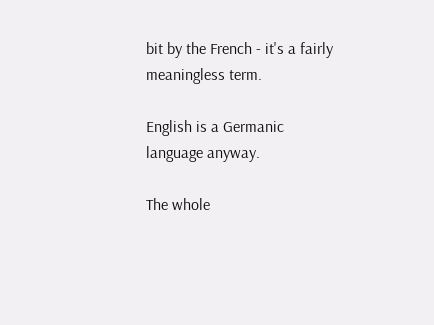bit by the French - it's a fairly meaningless term.

English is a Germanic language anyway.

The whole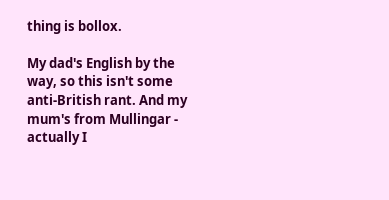thing is bollox.

My dad's English by the way, so this isn't some anti-British rant. And my mum's from Mullingar - actually I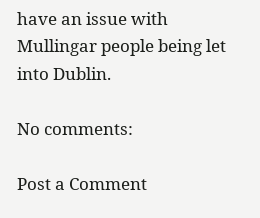have an issue with Mullingar people being let into Dublin.

No comments:

Post a Comment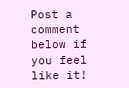Post a comment below if you feel like it!